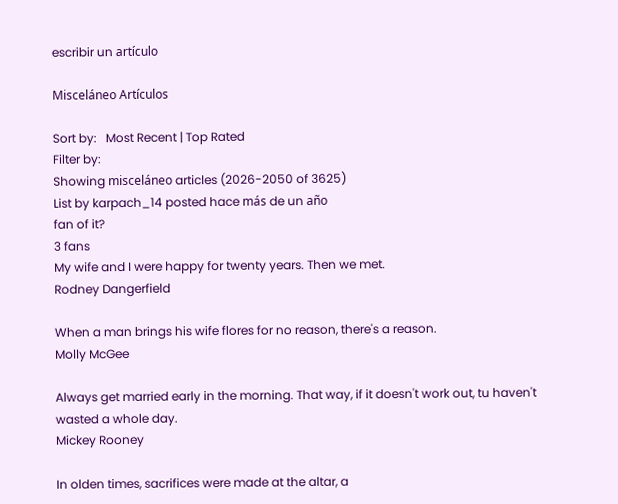escribir un artículo

Misceláneo Artículos

Sort by:   Most Recent | Top Rated
Filter by:
Showing misceláneo articles (2026-2050 of 3625)
List by karpach_14 posted hace más de un año
fan of it?
3 fans
My wife and I were happy for twenty years. Then we met.
Rodney Dangerfield

When a man brings his wife flores for no reason, there's a reason.
Molly McGee

Always get married early in the morning. That way, if it doesn't work out, tu haven't wasted a whole day.
Mickey Rooney

In olden times, sacrifices were made at the altar, a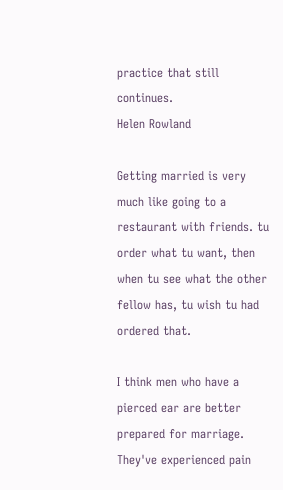practice that still continues.
Helen Rowland

Getting married is very much like going to a restaurant with friends. tu order what tu want, then when tu see what the other fellow has, tu wish tu had ordered that.

I think men who have a pierced ear are better prepared for marriage. They've experienced pain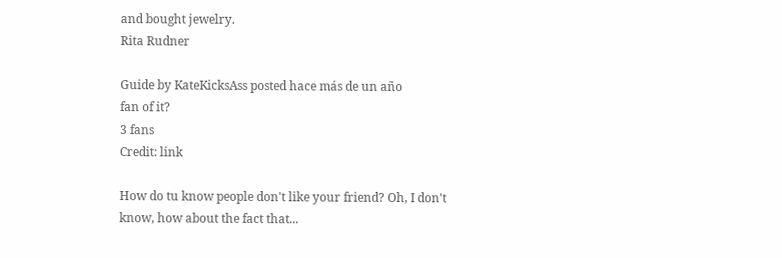and bought jewelry.
Rita Rudner

Guide by KateKicksAss posted hace más de un año
fan of it?
3 fans
Credit: link

How do tu know people don't like your friend? Oh, I don't know, how about the fact that...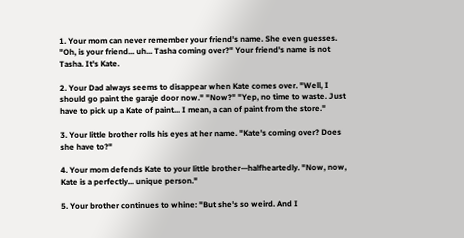1. Your mom can never remember your friend's name. She even guesses. "Oh, is your friend... uh... Tasha coming over?" Your friend's name is not Tasha. It's Kate.

2. Your Dad always seems to disappear when Kate comes over. "Well, I should go paint the garaje door now." "Now?" "Yep, no time to waste. Just have to pick up a Kate of paint... I mean, a can of paint from the store."

3. Your little brother rolls his eyes at her name. "Kate's coming over? Does she have to?"

4. Your mom defends Kate to your little brother—halfheartedly. "Now, now, Kate is a perfectly... unique person."

5. Your brother continues to whine: "But she's so weird. And I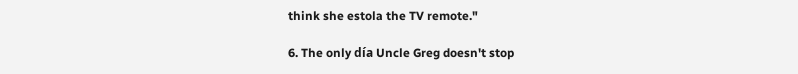think she estola the TV remote."

6. The only día Uncle Greg doesn't stop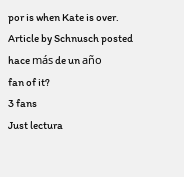por is when Kate is over.
Article by Schnusch posted hace más de un año
fan of it?
3 fans
Just lectura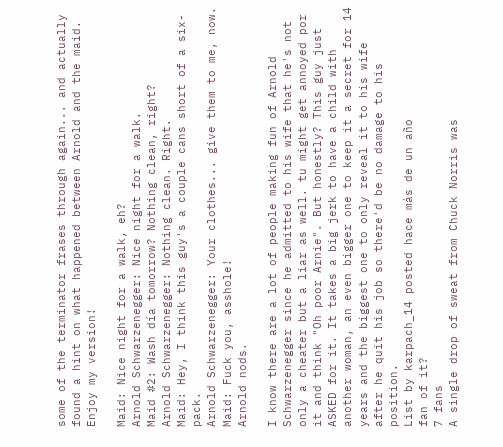some of the terminator frases through again... and actually found a hint on what happened between Arnold and the maid. Enjoy my version!

Maid: Nice night for a walk, eh?
Arnold Schwarzenegger: Nice night for a walk.
Maid #2: Wash día tomorrow? Nothing clean, right?
Arnold Schwarzenegger: Nothing clean. Right.
Maid: Hey, I think this guy's a couple cans short of a six-pack.
Arnold Schwarzenegger: Your clothes... give them to me, now.
Maid: Fuck you, asshole!
Arnold nods.

I know there are a lot of people making fun of Arnold Schwarzenegger since he admitted to his wife that he's not only a cheater but a liar as well. tu might get annoyed por it and think "Oh poor Arnie". But honestly? This guy just ASKED for it. It takes a big jerk to have a child with another woman, an even bigger one to keep it a secret for 14 years and the biggest one to only reveal it to his wife after he quit his job so there'd be no damage to his position.
List by karpach_14 posted hace más de un año
fan of it?
7 fans
A single drop of sweat from Chuck Norris was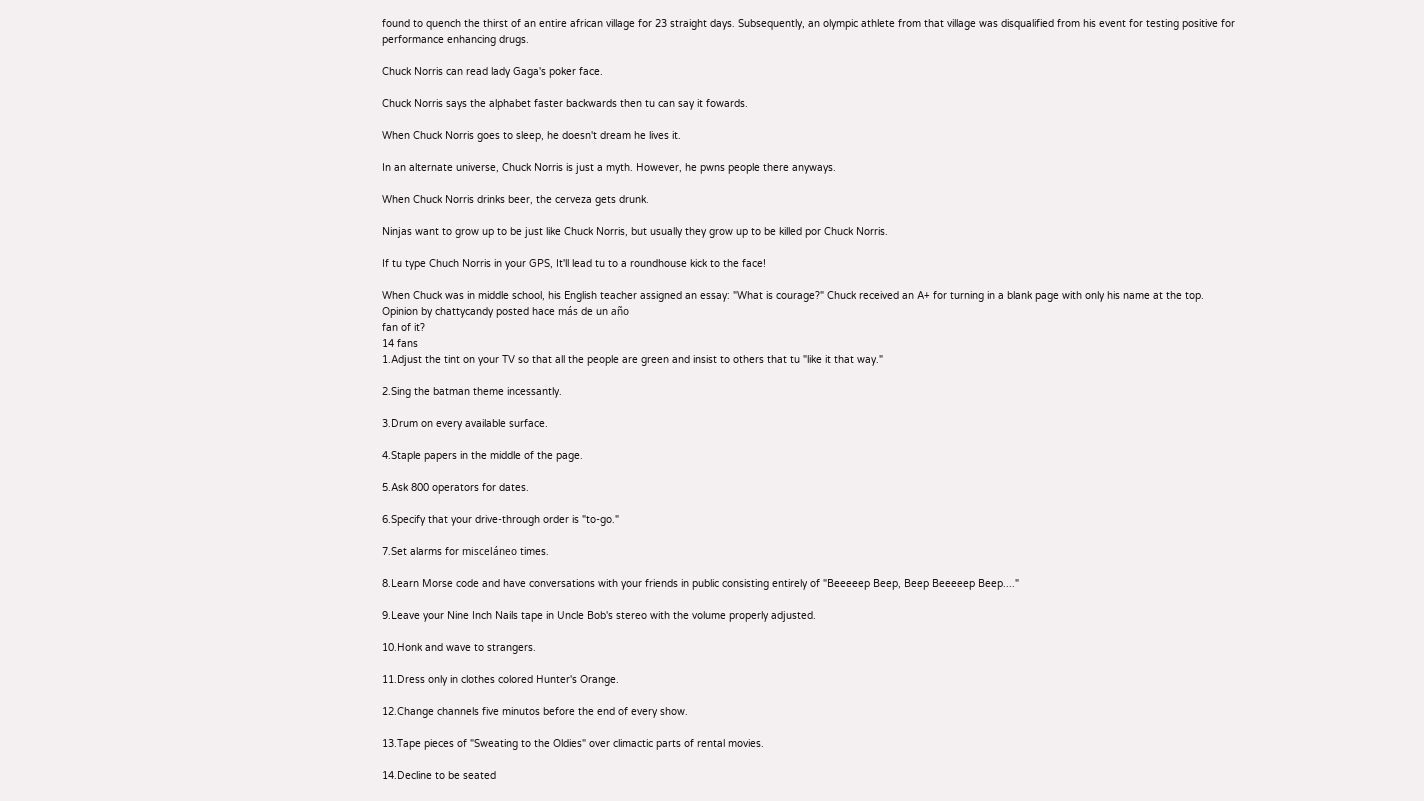found to quench the thirst of an entire african village for 23 straight days. Subsequently, an olympic athlete from that village was disqualified from his event for testing positive for performance enhancing drugs.

Chuck Norris can read lady Gaga's poker face.

Chuck Norris says the alphabet faster backwards then tu can say it fowards.

When Chuck Norris goes to sleep, he doesn't dream he lives it.

In an alternate universe, Chuck Norris is just a myth. However, he pwns people there anyways.

When Chuck Norris drinks beer, the cerveza gets drunk.

Ninjas want to grow up to be just like Chuck Norris, but usually they grow up to be killed por Chuck Norris.

If tu type Chuch Norris in your GPS, It'll lead tu to a roundhouse kick to the face!

When Chuck was in middle school, his English teacher assigned an essay: "What is courage?" Chuck received an A+ for turning in a blank page with only his name at the top.
Opinion by chattycandy posted hace más de un año
fan of it?
14 fans
1.Adjust the tint on your TV so that all the people are green and insist to others that tu "like it that way."

2.Sing the batman theme incessantly.

3.Drum on every available surface.

4.Staple papers in the middle of the page.

5.Ask 800 operators for dates.

6.Specify that your drive-through order is "to-go."

7.Set alarms for misceláneo times.

8.Learn Morse code and have conversations with your friends in public consisting entirely of "Beeeeep Beep, Beep Beeeeep Beep...."

9.Leave your Nine Inch Nails tape in Uncle Bob's stereo with the volume properly adjusted.

10.Honk and wave to strangers.

11.Dress only in clothes colored Hunter's Orange.

12.Change channels five minutos before the end of every show.

13.Tape pieces of "Sweating to the Oldies" over climactic parts of rental movies.

14.Decline to be seated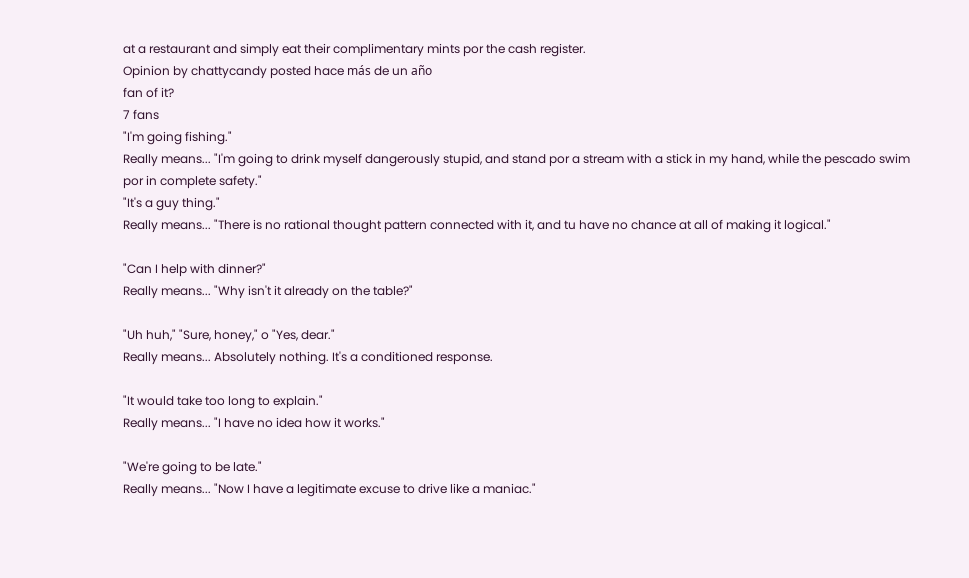at a restaurant and simply eat their complimentary mints por the cash register.
Opinion by chattycandy posted hace más de un año
fan of it?
7 fans
"I'm going fishing."
Really means... "I'm going to drink myself dangerously stupid, and stand por a stream with a stick in my hand, while the pescado swim por in complete safety."
"It's a guy thing."
Really means... "There is no rational thought pattern connected with it, and tu have no chance at all of making it logical."

"Can I help with dinner?"
Really means... "Why isn't it already on the table?"

"Uh huh," "Sure, honey," o "Yes, dear."
Really means... Absolutely nothing. It's a conditioned response.

"It would take too long to explain."
Really means... "I have no idea how it works."

"We're going to be late."
Really means... "Now I have a legitimate excuse to drive like a maniac."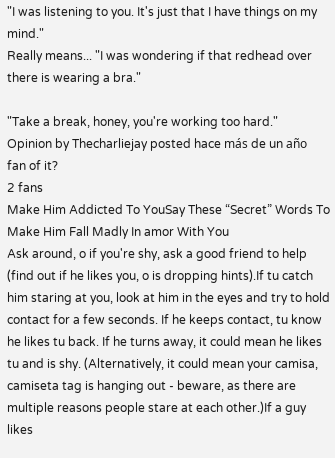"I was listening to you. It's just that I have things on my mind."
Really means... "I was wondering if that redhead over there is wearing a bra."

"Take a break, honey, you're working too hard."
Opinion by Thecharliejay posted hace más de un año
fan of it?
2 fans
Make Him Addicted To YouSay These “Secret” Words To Make Him Fall Madly In amor With You
Ask around, o if you're shy, ask a good friend to help (find out if he likes you, o is dropping hints).If tu catch him staring at you, look at him in the eyes and try to hold contact for a few seconds. If he keeps contact, tu know he likes tu back. If he turns away, it could mean he likes tu and is shy. (Alternatively, it could mean your camisa, camiseta tag is hanging out - beware, as there are multiple reasons people stare at each other.)If a guy likes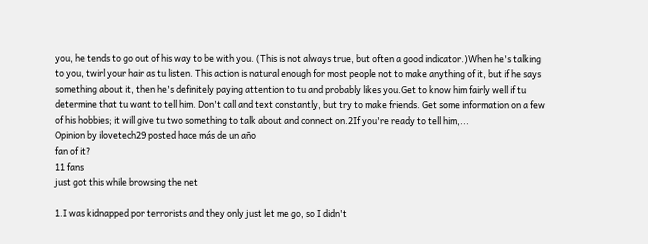you, he tends to go out of his way to be with you. (This is not always true, but often a good indicator.)When he's talking to you, twirl your hair as tu listen. This action is natural enough for most people not to make anything of it, but if he says something about it, then he's definitely paying attention to tu and probably likes you.Get to know him fairly well if tu determine that tu want to tell him. Don't call and text constantly, but try to make friends. Get some information on a few of his hobbies; it will give tu two something to talk about and connect on.2If you're ready to tell him,...
Opinion by ilovetech29 posted hace más de un año
fan of it?
11 fans
just got this while browsing the net

1.I was kidnapped por terrorists and they only just let me go, so I didn't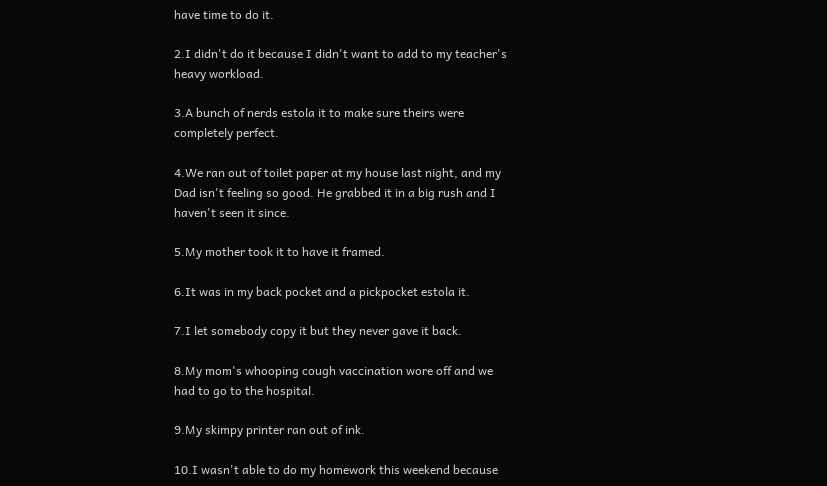have time to do it.

2.I didn't do it because I didn't want to add to my teacher's heavy workload.

3.A bunch of nerds estola it to make sure theirs were completely perfect.

4.We ran out of toilet paper at my house last night, and my Dad isn't feeling so good. He grabbed it in a big rush and I haven't seen it since.

5.My mother took it to have it framed.

6.It was in my back pocket and a pickpocket estola it.

7.I let somebody copy it but they never gave it back.

8.My mom's whooping cough vaccination wore off and we had to go to the hospital.

9.My skimpy printer ran out of ink.

10.I wasn't able to do my homework this weekend because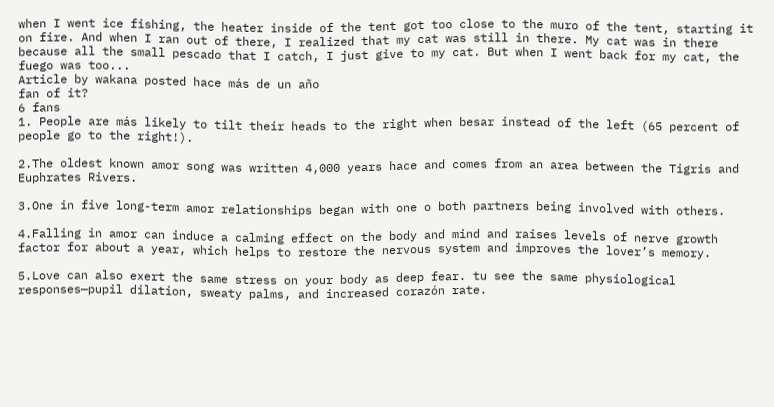when I went ice fishing, the heater inside of the tent got too close to the muro of the tent, starting it on fire. And when I ran out of there, I realized that my cat was still in there. My cat was in there because all the small pescado that I catch, I just give to my cat. But when I went back for my cat, the fuego was too...
Article by wakana posted hace más de un año
fan of it?
6 fans
1. People are más likely to tilt their heads to the right when besar instead of the left (65 percent of people go to the right!).

2.The oldest known amor song was written 4,000 years hace and comes from an area between the Tigris and Euphrates Rivers.

3.One in five long-term amor relationships began with one o both partners being involved with others.

4.Falling in amor can induce a calming effect on the body and mind and raises levels of nerve growth factor for about a year, which helps to restore the nervous system and improves the lover’s memory.

5.Love can also exert the same stress on your body as deep fear. tu see the same physiological responses—pupil dilation, sweaty palms, and increased corazón rate.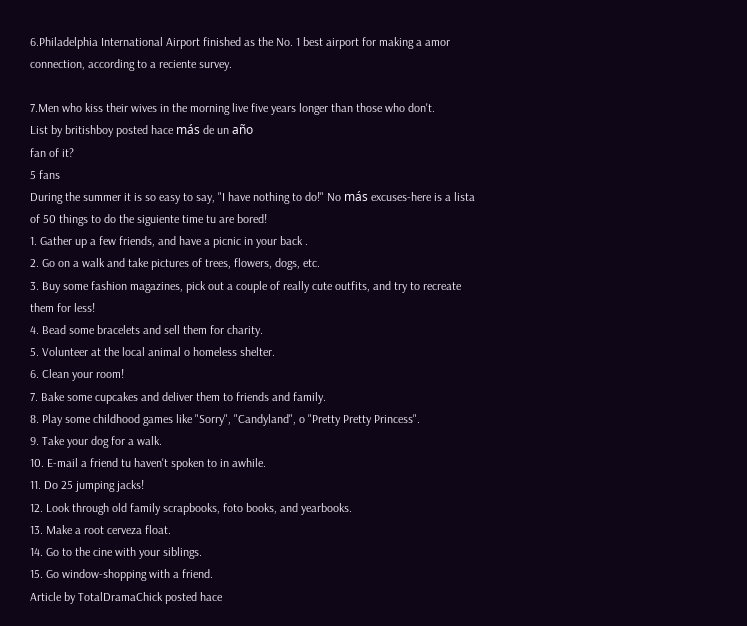6.Philadelphia International Airport finished as the No. 1 best airport for making a amor connection, according to a reciente survey.

7.Men who kiss their wives in the morning live five years longer than those who don't.
List by britishboy posted hace más de un año
fan of it?
5 fans
During the summer it is so easy to say, "I have nothing to do!" No más excuses-here is a lista of 50 things to do the siguiente time tu are bored!
1. Gather up a few friends, and have a picnic in your back .
2. Go on a walk and take pictures of trees, flowers, dogs, etc.
3. Buy some fashion magazines, pick out a couple of really cute outfits, and try to recreate them for less!
4. Bead some bracelets and sell them for charity.
5. Volunteer at the local animal o homeless shelter.
6. Clean your room!
7. Bake some cupcakes and deliver them to friends and family.
8. Play some childhood games like "Sorry", "Candyland", o "Pretty Pretty Princess".
9. Take your dog for a walk.
10. E-mail a friend tu haven't spoken to in awhile.
11. Do 25 jumping jacks!
12. Look through old family scrapbooks, foto books, and yearbooks.
13. Make a root cerveza float.
14. Go to the cine with your siblings.
15. Go window-shopping with a friend.
Article by TotalDramaChick posted hace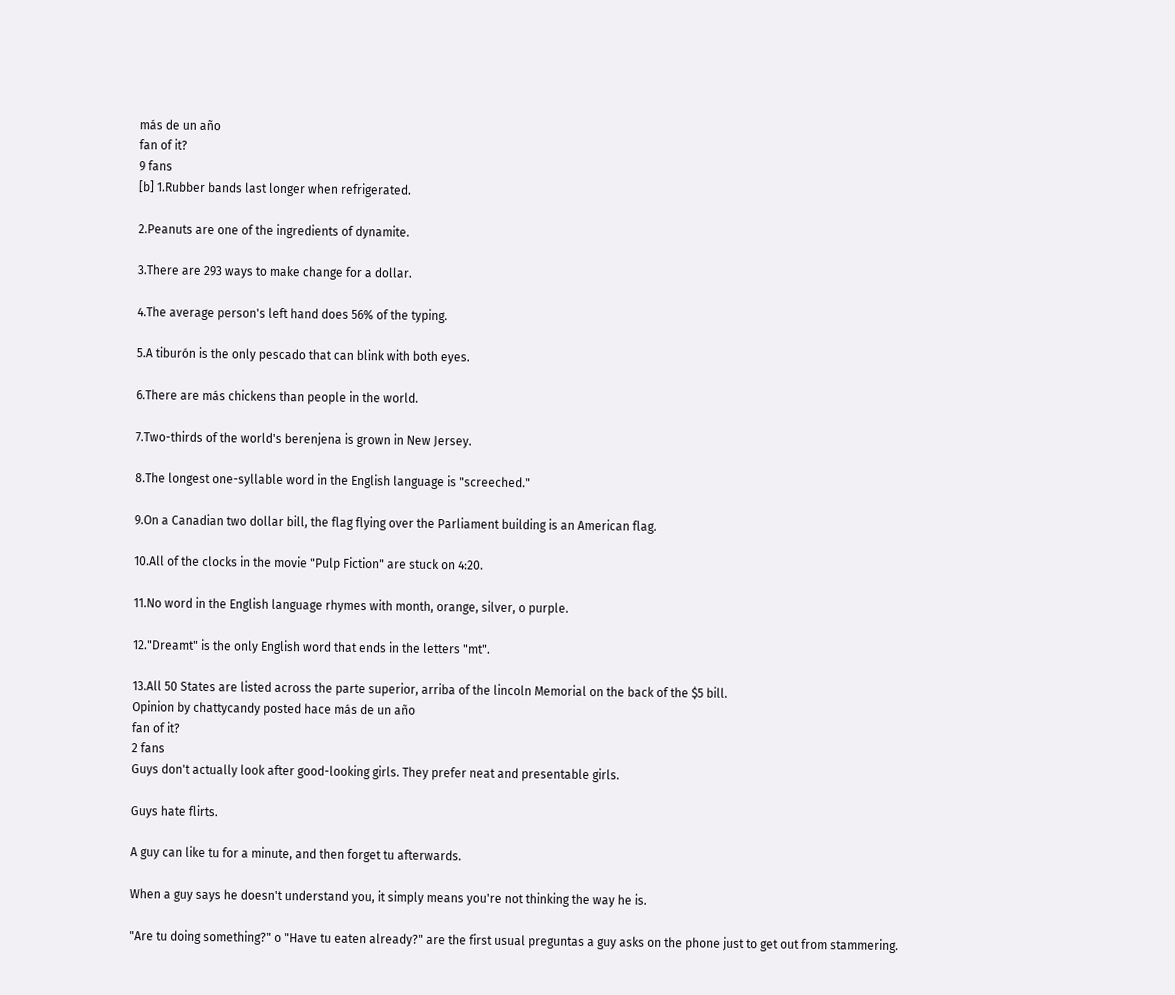más de un año
fan of it?
9 fans
[b] 1.Rubber bands last longer when refrigerated.

2.Peanuts are one of the ingredients of dynamite.

3.There are 293 ways to make change for a dollar.

4.The average person's left hand does 56% of the typing.

5.A tiburón is the only pescado that can blink with both eyes.

6.There are más chickens than people in the world.

7.Two-thirds of the world's berenjena is grown in New Jersey.

8.The longest one-syllable word in the English language is "screeched."

9.On a Canadian two dollar bill, the flag flying over the Parliament building is an American flag.

10.All of the clocks in the movie "Pulp Fiction" are stuck on 4:20.

11.No word in the English language rhymes with month, orange, silver, o purple.

12."Dreamt" is the only English word that ends in the letters "mt".

13.All 50 States are listed across the parte superior, arriba of the lincoln Memorial on the back of the $5 bill.
Opinion by chattycandy posted hace más de un año
fan of it?
2 fans
Guys don't actually look after good-looking girls. They prefer neat and presentable girls.

Guys hate flirts.

A guy can like tu for a minute, and then forget tu afterwards.

When a guy says he doesn't understand you, it simply means you're not thinking the way he is.

"Are tu doing something?" o "Have tu eaten already?" are the first usual preguntas a guy asks on the phone just to get out from stammering.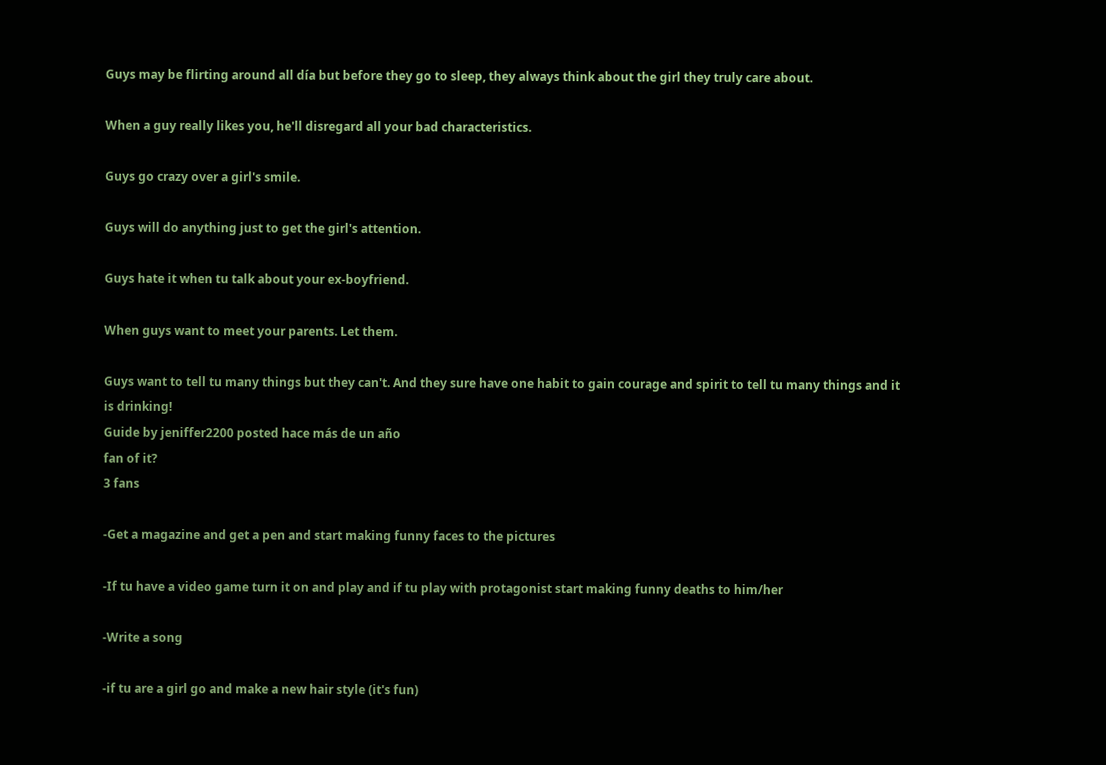Guys may be flirting around all día but before they go to sleep, they always think about the girl they truly care about.

When a guy really likes you, he'll disregard all your bad characteristics.

Guys go crazy over a girl's smile.

Guys will do anything just to get the girl's attention.

Guys hate it when tu talk about your ex-boyfriend.

When guys want to meet your parents. Let them.

Guys want to tell tu many things but they can't. And they sure have one habit to gain courage and spirit to tell tu many things and it is drinking!
Guide by jeniffer2200 posted hace más de un año
fan of it?
3 fans

-Get a magazine and get a pen and start making funny faces to the pictures

-If tu have a video game turn it on and play and if tu play with protagonist start making funny deaths to him/her

-Write a song

-if tu are a girl go and make a new hair style (it's fun)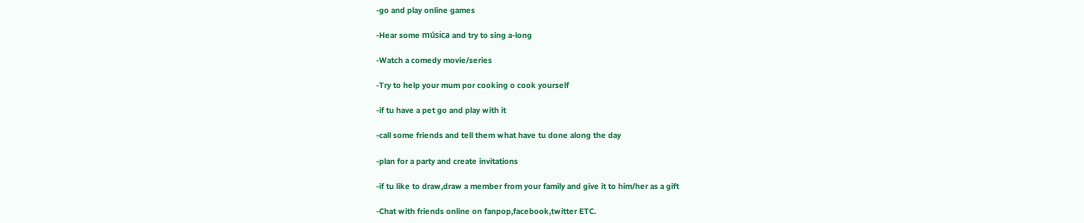-go and play online games

-Hear some música and try to sing a-long

-Watch a comedy movie/series

-Try to help your mum por cooking o cook yourself

-if tu have a pet go and play with it

-call some friends and tell them what have tu done along the day

-plan for a party and create invitations

-if tu like to draw,draw a member from your family and give it to him/her as a gift

-Chat with friends online on fanpop,facebook,twitter ETC.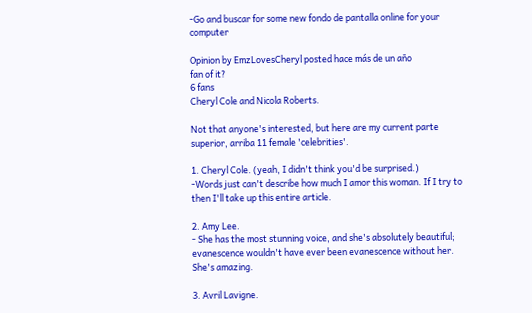-Go and buscar for some new fondo de pantalla online for your computer

Opinion by EmzLovesCheryl posted hace más de un año
fan of it?
6 fans
Cheryl Cole and Nicola Roberts.

Not that anyone's interested, but here are my current parte superior, arriba 11 female 'celebrities'.

1. Cheryl Cole. (yeah, I didn't think you'd be surprised.)
-Words just can't describe how much I amor this woman. If I try to then I'll take up this entire article.

2. Amy Lee.
- She has the most stunning voice, and she's absolutely beautiful; evanescence wouldn't have ever been evanescence without her. She's amazing.

3. Avril Lavigne.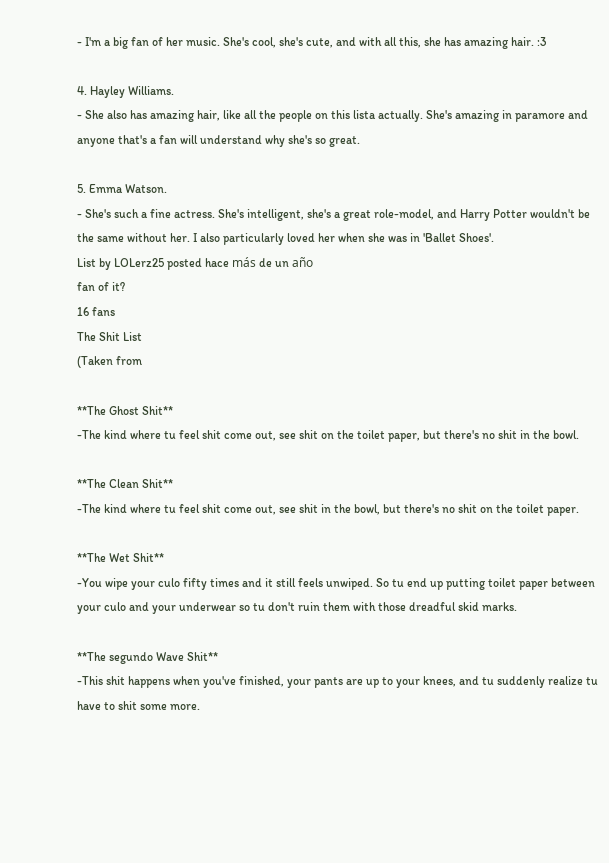- I'm a big fan of her music. She's cool, she's cute, and with all this, she has amazing hair. :3

4. Hayley Williams.
- She also has amazing hair, like all the people on this lista actually. She's amazing in paramore and anyone that's a fan will understand why she's so great.

5. Emma Watson.
- She's such a fine actress. She's intelligent, she's a great role-model, and Harry Potter wouldn't be the same without her. I also particularly loved her when she was in 'Ballet Shoes'.
List by LOLerz25 posted hace más de un año
fan of it?
16 fans
The Shit List
(Taken from

**The Ghost Shit**
-The kind where tu feel shit come out, see shit on the toilet paper, but there's no shit in the bowl.

**The Clean Shit**
-The kind where tu feel shit come out, see shit in the bowl, but there's no shit on the toilet paper.

**The Wet Shit**
-You wipe your culo fifty times and it still feels unwiped. So tu end up putting toilet paper between your culo and your underwear so tu don't ruin them with those dreadful skid marks.

**The segundo Wave Shit**
-This shit happens when you've finished, your pants are up to your knees, and tu suddenly realize tu have to shit some more.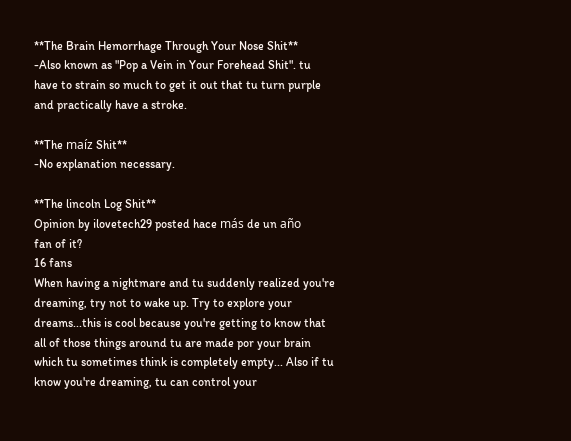**The Brain Hemorrhage Through Your Nose Shit**
-Also known as "Pop a Vein in Your Forehead Shit". tu have to strain so much to get it out that tu turn purple and practically have a stroke.

**The maíz Shit**
-No explanation necessary.

**The lincoln Log Shit**
Opinion by ilovetech29 posted hace más de un año
fan of it?
16 fans
When having a nightmare and tu suddenly realized you're dreaming, try not to wake up. Try to explore your dreams...this is cool because you're getting to know that all of those things around tu are made por your brain which tu sometimes think is completely empty... Also if tu know you're dreaming, tu can control your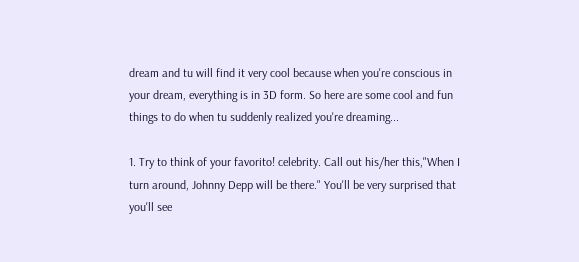dream and tu will find it very cool because when you're conscious in your dream, everything is in 3D form. So here are some cool and fun things to do when tu suddenly realized you're dreaming...

1. Try to think of your favorito! celebrity. Call out his/her this,"When I turn around, Johnny Depp will be there." You'll be very surprised that you'll see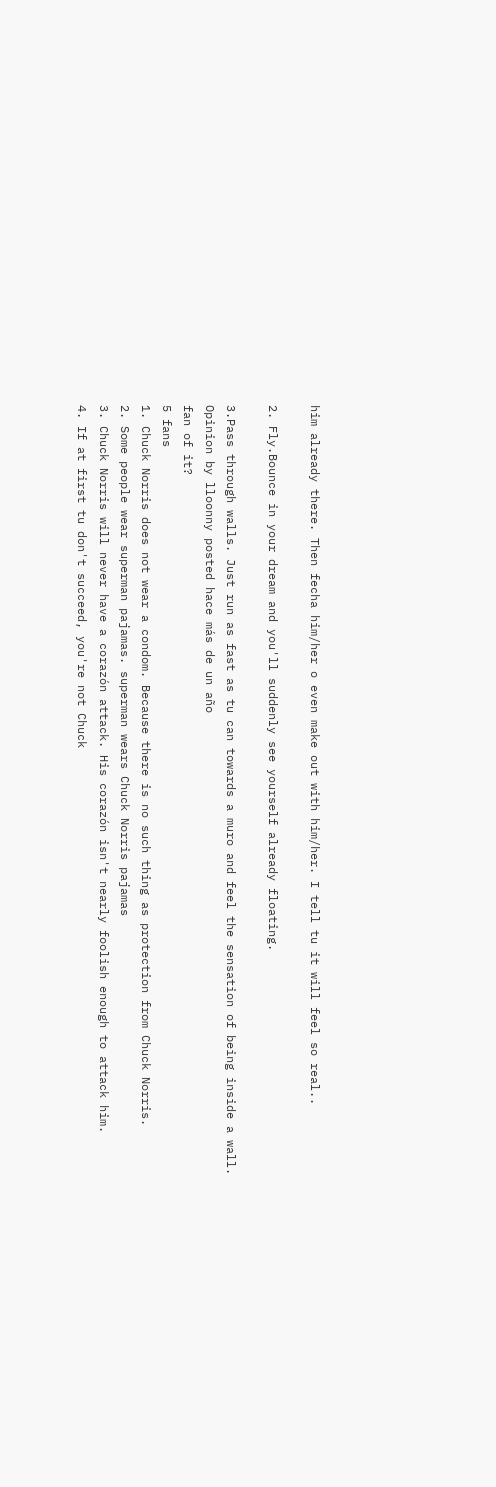him already there. Then fecha him/her o even make out with him/her. I tell tu it will feel so real..

2. Fly.Bounce in your dream and you'll suddenly see yourself already floating.

3.Pass through walls. Just run as fast as tu can towards a muro and feel the sensation of being inside a wall.
Opinion by lloonny posted hace más de un año
fan of it?
5 fans
1. Chuck Norris does not wear a condom. Because there is no such thing as protection from Chuck Norris.
2. Some people wear superman pajamas. superman wears Chuck Norris pajamas
3. Chuck Norris will never have a corazón attack. His corazón isn't nearly foolish enough to attack him.
4. If at first tu don't succeed, you're not Chuck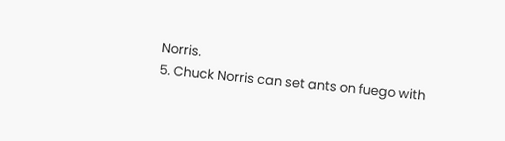Norris.
5. Chuck Norris can set ants on fuego with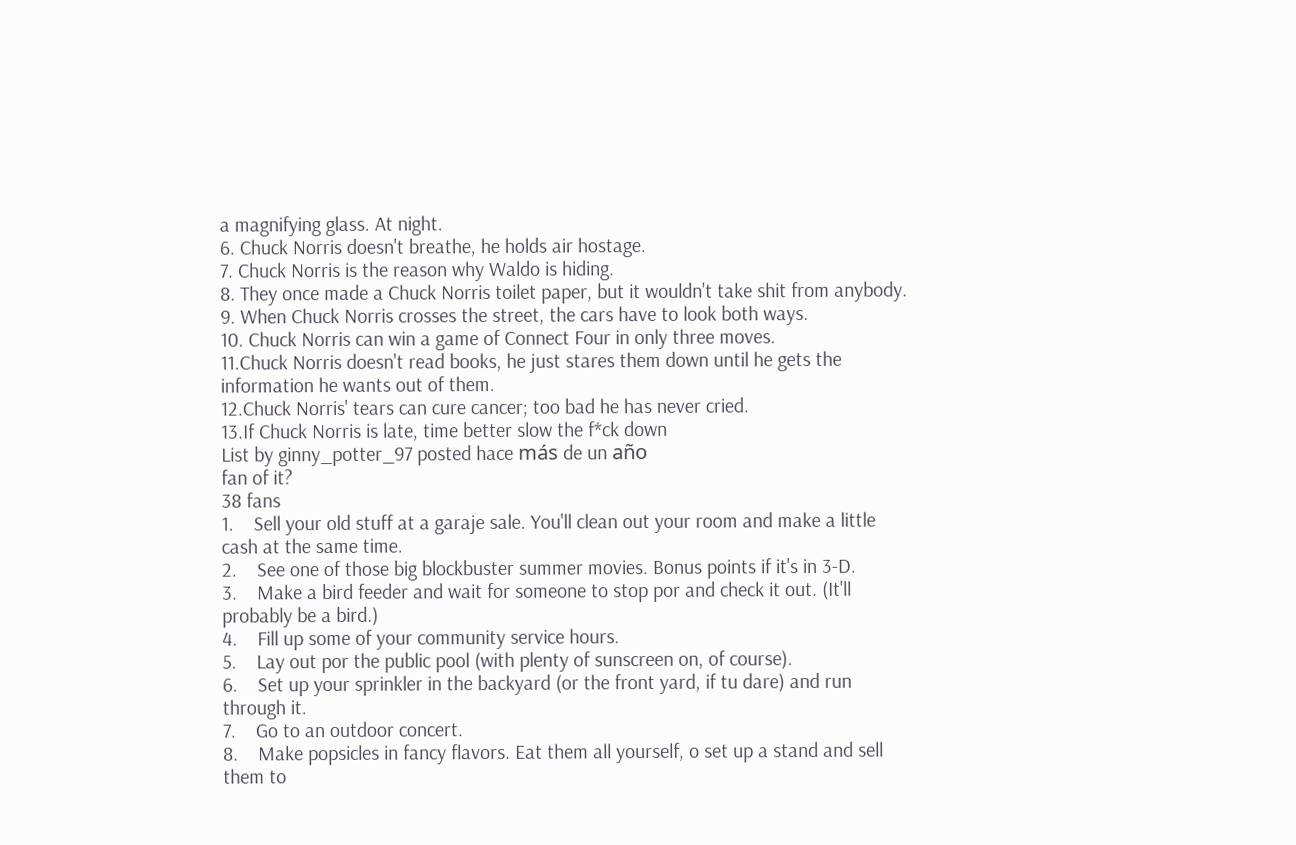a magnifying glass. At night.
6. Chuck Norris doesn't breathe, he holds air hostage.
7. Chuck Norris is the reason why Waldo is hiding.
8. They once made a Chuck Norris toilet paper, but it wouldn't take shit from anybody.
9. When Chuck Norris crosses the street, the cars have to look both ways.
10. Chuck Norris can win a game of Connect Four in only three moves.
11.Chuck Norris doesn't read books, he just stares them down until he gets the information he wants out of them.
12.Chuck Norris' tears can cure cancer; too bad he has never cried.
13.If Chuck Norris is late, time better slow the f*ck down
List by ginny_potter_97 posted hace más de un año
fan of it?
38 fans
1.    Sell your old stuff at a garaje sale. You'll clean out your room and make a little cash at the same time.
2.    See one of those big blockbuster summer movies. Bonus points if it's in 3-D.
3.    Make a bird feeder and wait for someone to stop por and check it out. (It'll probably be a bird.)
4.    Fill up some of your community service hours.
5.    Lay out por the public pool (with plenty of sunscreen on, of course).
6.    Set up your sprinkler in the backyard (or the front yard, if tu dare) and run through it.
7.    Go to an outdoor concert.
8.    Make popsicles in fancy flavors. Eat them all yourself, o set up a stand and sell them to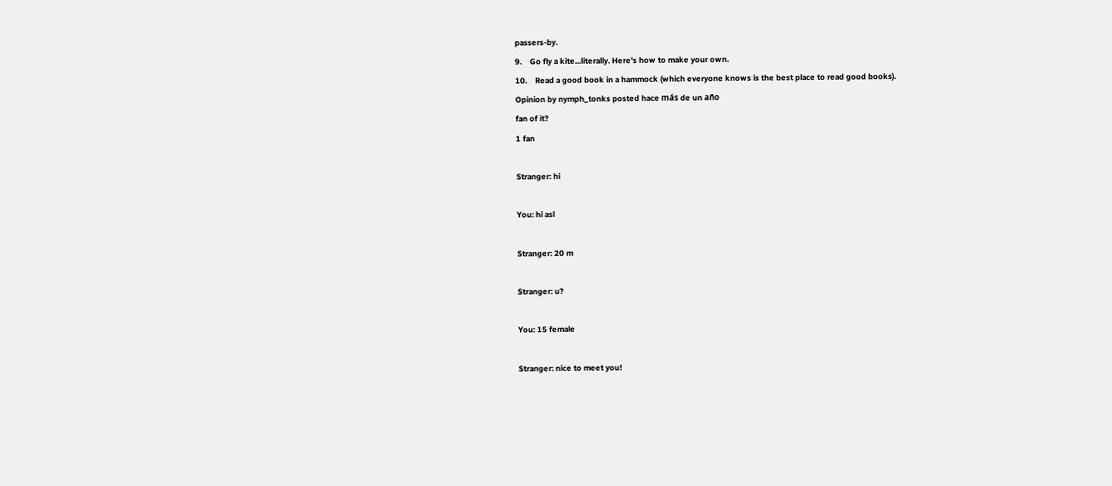passers-by.
9.    Go fly a kite...literally. Here's how to make your own.
10.    Read a good book in a hammock (which everyone knows is the best place to read good books).
Opinion by nymph_tonks posted hace más de un año
fan of it?
1 fan

Stranger: hi

You: hi asl

Stranger: 20 m

Stranger: u?

You: 15 female

Stranger: nice to meet you!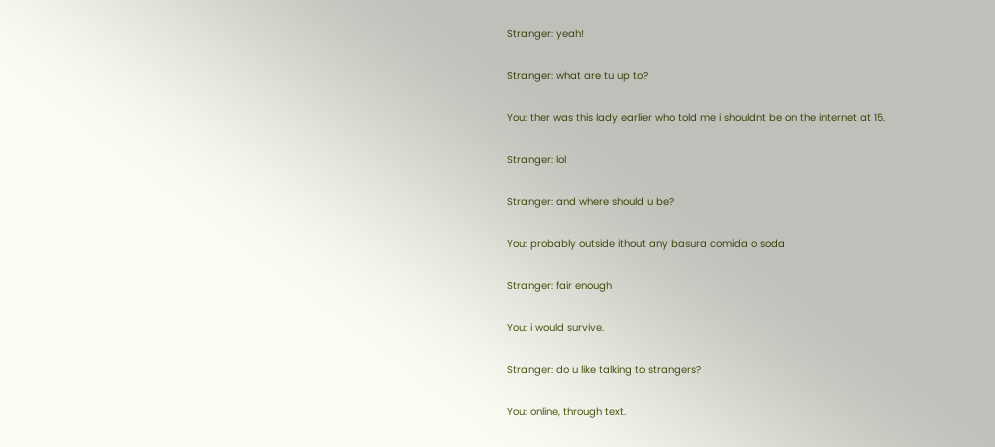Stranger: yeah!

Stranger: what are tu up to?

You: ther was this lady earlier who told me i shouldnt be on the internet at 15.

Stranger: lol

Stranger: and where should u be?

You: probably outside ithout any basura comida o soda

Stranger: fair enough

You: i would survive.

Stranger: do u like talking to strangers?

You: online, through text.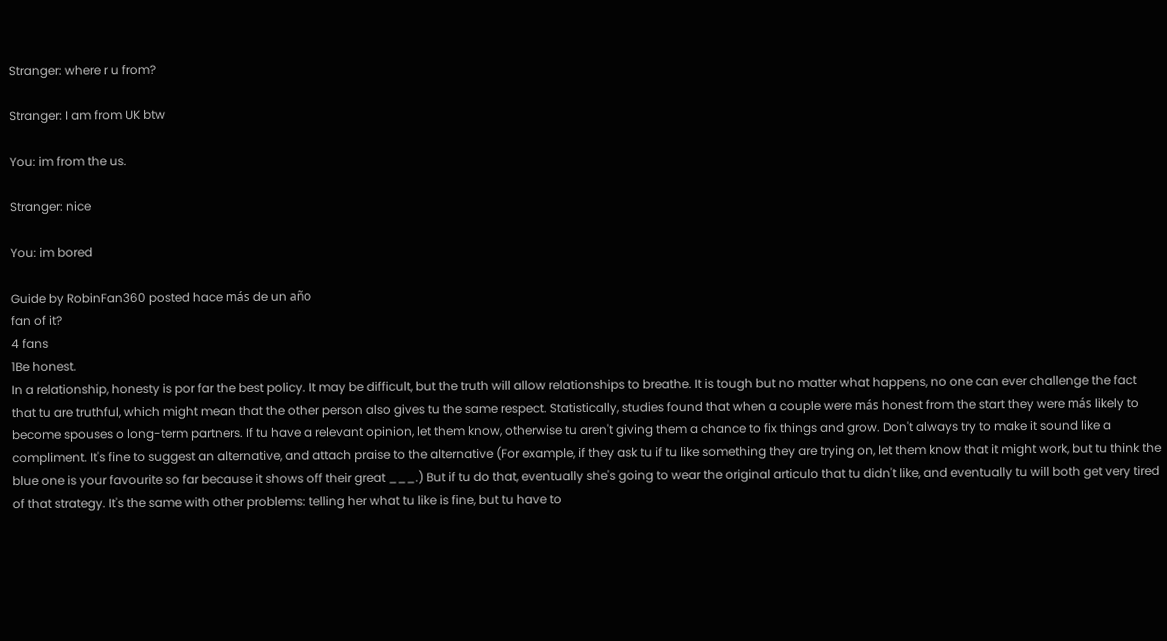Stranger: where r u from?

Stranger: I am from UK btw

You: im from the us.

Stranger: nice

You: im bored

Guide by RobinFan360 posted hace más de un año
fan of it?
4 fans
1Be honest.
In a relationship, honesty is por far the best policy. It may be difficult, but the truth will allow relationships to breathe. It is tough but no matter what happens, no one can ever challenge the fact that tu are truthful, which might mean that the other person also gives tu the same respect. Statistically, studies found that when a couple were más honest from the start they were más likely to become spouses o long-term partners. If tu have a relevant opinion, let them know, otherwise tu aren't giving them a chance to fix things and grow. Don't always try to make it sound like a compliment. It's fine to suggest an alternative, and attach praise to the alternative (For example, if they ask tu if tu like something they are trying on, let them know that it might work, but tu think the blue one is your favourite so far because it shows off their great ___.) But if tu do that, eventually she's going to wear the original articulo that tu didn't like, and eventually tu will both get very tired of that strategy. It's the same with other problems: telling her what tu like is fine, but tu have to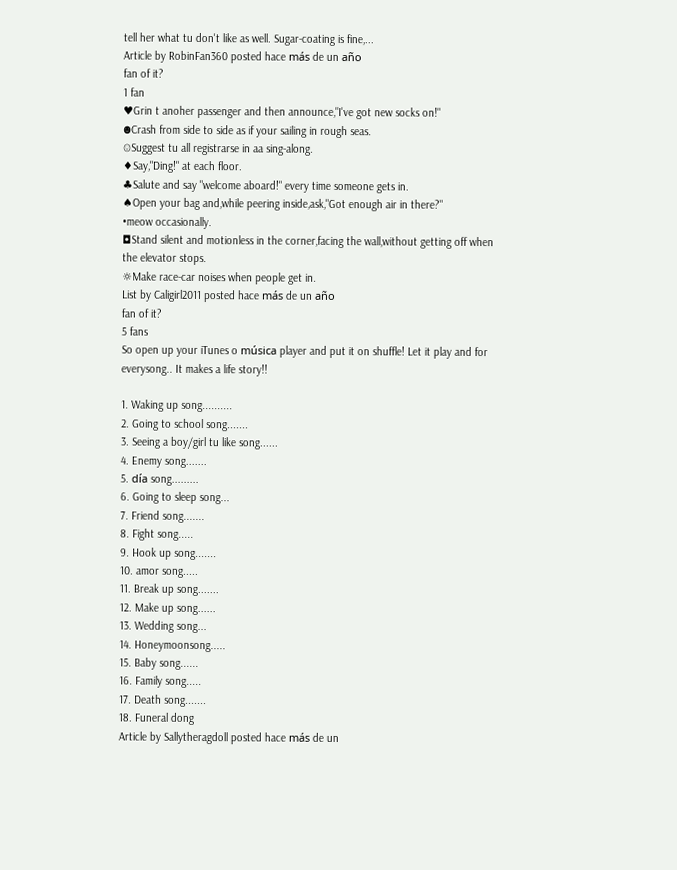tell her what tu don't like as well. Sugar-coating is fine,...
Article by RobinFan360 posted hace más de un año
fan of it?
1 fan
♥Grin t anoher passenger and then announce,"I've got new socks on!"
☻Crash from side to side as if your sailing in rough seas.
☺Suggest tu all registrarse in aa sing-along.
♦Say,"Ding!" at each floor.
♣Salute and say "welcome aboard!" every time someone gets in.
♠Open your bag and,while peering inside,ask,"Got enough air in there?"
•meow occasionally.
◘Stand silent and motionless in the corner,facing the wall,without getting off when the elevator stops.
☼Make race-car noises when people get in.
List by Caligirl2011 posted hace más de un año
fan of it?
5 fans
So open up your iTunes o música player and put it on shuffle! Let it play and for everysong.. It makes a life story!!

1. Waking up song..........
2. Going to school song.......
3. Seeing a boy/girl tu like song......
4. Enemy song.......
5. día song.........
6. Going to sleep song...
7. Friend song.......
8. Fight song.....
9. Hook up song.......
10. amor song.....
11. Break up song.......
12. Make up song......
13. Wedding song...
14. Honeymoonsong.....
15. Baby song......
16. Family song.....
17. Death song.......
18. Funeral dong
Article by Sallytheragdoll posted hace más de un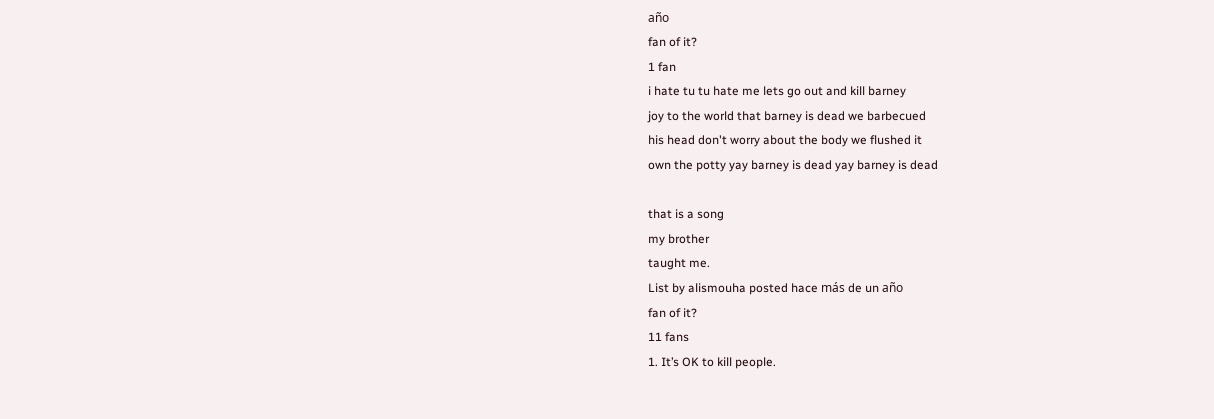año
fan of it?
1 fan
i hate tu tu hate me lets go out and kill barney
joy to the world that barney is dead we barbecued
his head don't worry about the body we flushed it
own the potty yay barney is dead yay barney is dead

that is a song
my brother
taught me.
List by alismouha posted hace más de un año
fan of it?
11 fans
1. It’s OK to kill people.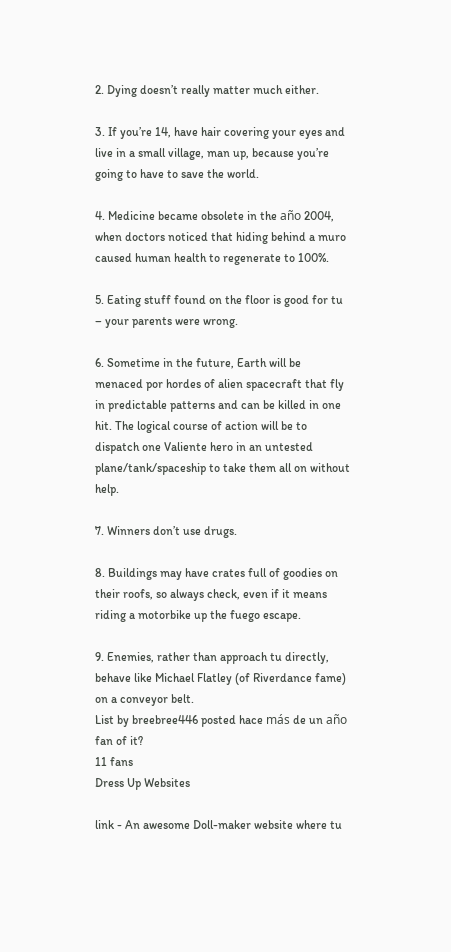2. Dying doesn’t really matter much either.

3. If you’re 14, have hair covering your eyes and live in a small village, man up, because you’re going to have to save the world.

4. Medicine became obsolete in the año 2004, when doctors noticed that hiding behind a muro caused human health to regenerate to 100%.

5. Eating stuff found on the floor is good for tu – your parents were wrong.

6. Sometime in the future, Earth will be menaced por hordes of alien spacecraft that fly in predictable patterns and can be killed in one hit. The logical course of action will be to dispatch one Valiente hero in an untested plane/tank/spaceship to take them all on without help.

7. Winners don’t use drugs.

8. Buildings may have crates full of goodies on their roofs, so always check, even if it means riding a motorbike up the fuego escape.

9. Enemies, rather than approach tu directly, behave like Michael Flatley (of Riverdance fame) on a conveyor belt.
List by breebree446 posted hace más de un año
fan of it?
11 fans
Dress Up Websites

link - An awesome Doll-maker website where tu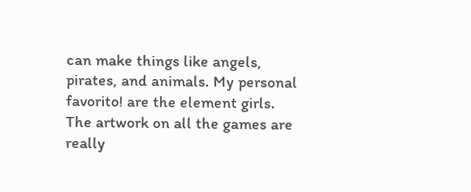can make things like angels, pirates, and animals. My personal favorito! are the element girls. The artwork on all the games are really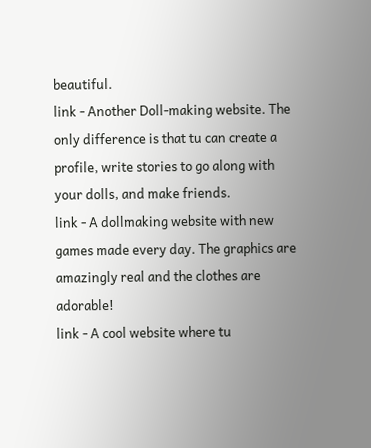beautiful.
link - Another Doll-making website. The only difference is that tu can create a profile, write stories to go along with your dolls, and make friends.
link - A dollmaking website with new games made every day. The graphics are amazingly real and the clothes are adorable!
link - A cool website where tu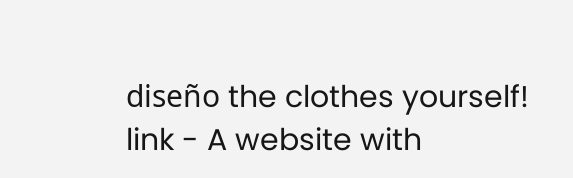diseño the clothes yourself!
link - A website with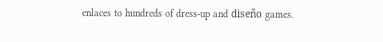enlaces to hundreds of dress-up and diseño games.